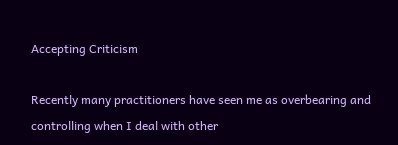Accepting Criticism

Recently many practitioners have seen me as overbearing and controlling when I deal with other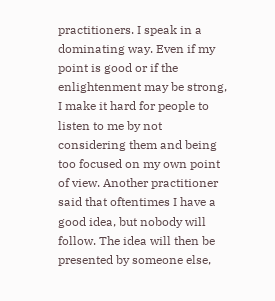practitioners. I speak in a dominating way. Even if my point is good or if the enlightenment may be strong, I make it hard for people to listen to me by not considering them and being too focused on my own point of view. Another practitioner said that oftentimes I have a good idea, but nobody will follow. The idea will then be presented by someone else,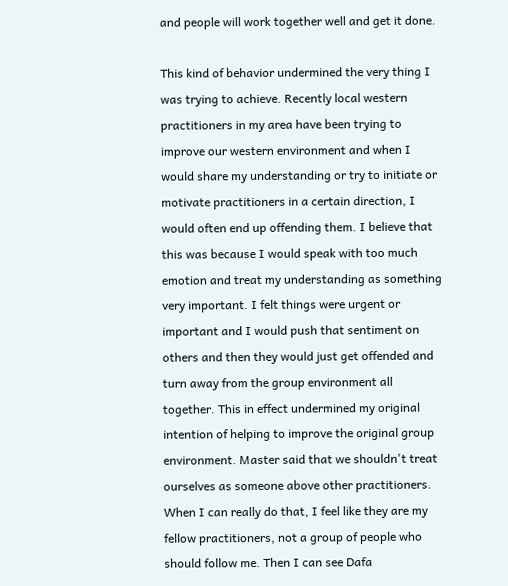and people will work together well and get it done.

This kind of behavior undermined the very thing I was trying to achieve. Recently local western practitioners in my area have been trying to improve our western environment and when I would share my understanding or try to initiate or motivate practitioners in a certain direction, I would often end up offending them. I believe that this was because I would speak with too much emotion and treat my understanding as something very important. I felt things were urgent or important and I would push that sentiment on others and then they would just get offended and turn away from the group environment all together. This in effect undermined my original intention of helping to improve the original group environment. Master said that we shouldn't treat ourselves as someone above other practitioners. When I can really do that, I feel like they are my fellow practitioners, not a group of people who should follow me. Then I can see Dafa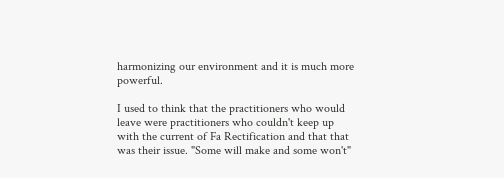harmonizing our environment and it is much more powerful.

I used to think that the practitioners who would leave were practitioners who couldn't keep up with the current of Fa Rectification and that that was their issue. "Some will make and some won't"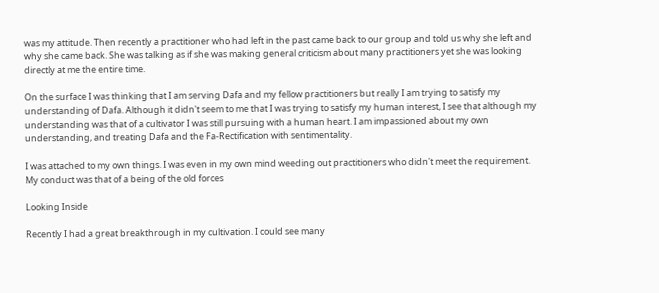was my attitude. Then recently a practitioner who had left in the past came back to our group and told us why she left and why she came back. She was talking as if she was making general criticism about many practitioners yet she was looking directly at me the entire time.

On the surface I was thinking that I am serving Dafa and my fellow practitioners but really I am trying to satisfy my understanding of Dafa. Although it didn't seem to me that I was trying to satisfy my human interest, I see that although my understanding was that of a cultivator I was still pursuing with a human heart. I am impassioned about my own understanding, and treating Dafa and the Fa-Rectification with sentimentality.

I was attached to my own things. I was even in my own mind weeding out practitioners who didn't meet the requirement. My conduct was that of a being of the old forces

Looking Inside

Recently I had a great breakthrough in my cultivation. I could see many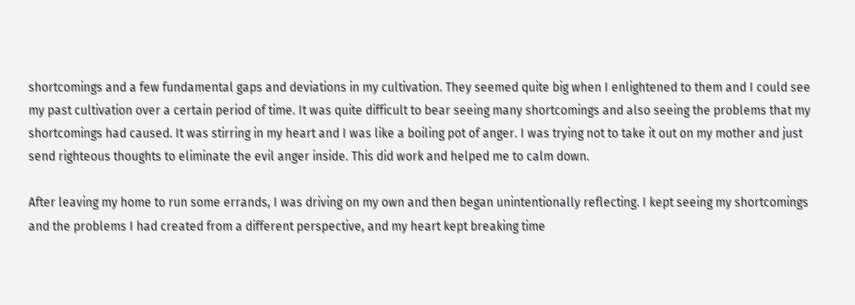shortcomings and a few fundamental gaps and deviations in my cultivation. They seemed quite big when I enlightened to them and I could see my past cultivation over a certain period of time. It was quite difficult to bear seeing many shortcomings and also seeing the problems that my shortcomings had caused. It was stirring in my heart and I was like a boiling pot of anger. I was trying not to take it out on my mother and just send righteous thoughts to eliminate the evil anger inside. This did work and helped me to calm down.

After leaving my home to run some errands, I was driving on my own and then began unintentionally reflecting. I kept seeing my shortcomings and the problems I had created from a different perspective, and my heart kept breaking time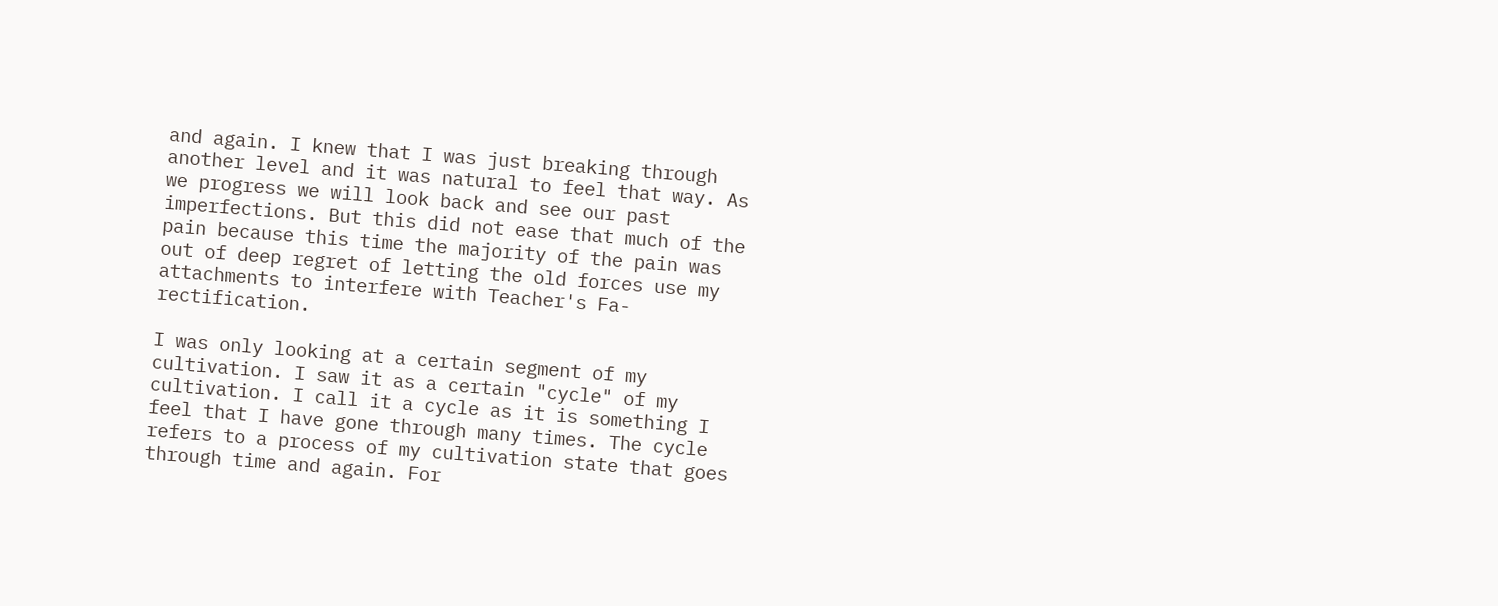and again. I knew that I was just breaking through another level and it was natural to feel that way. As we progress we will look back and see our past imperfections. But this did not ease that much of the pain because this time the majority of the pain was out of deep regret of letting the old forces use my attachments to interfere with Teacher's Fa-rectification.

I was only looking at a certain segment of my cultivation. I saw it as a certain "cycle" of my cultivation. I call it a cycle as it is something I feel that I have gone through many times. The cycle refers to a process of my cultivation state that goes through time and again. For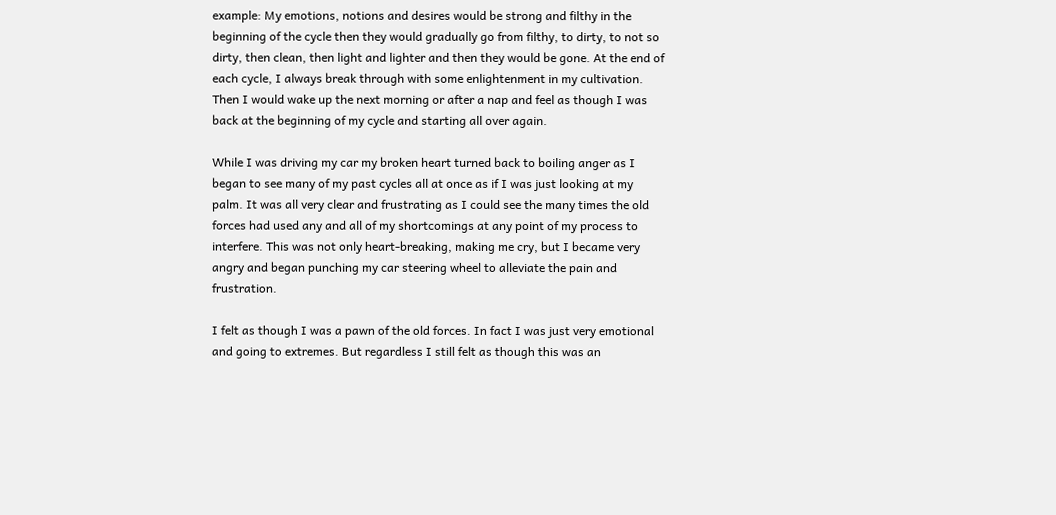example: My emotions, notions and desires would be strong and filthy in the beginning of the cycle then they would gradually go from filthy, to dirty, to not so dirty, then clean, then light and lighter and then they would be gone. At the end of each cycle, I always break through with some enlightenment in my cultivation. Then I would wake up the next morning or after a nap and feel as though I was back at the beginning of my cycle and starting all over again.

While I was driving my car my broken heart turned back to boiling anger as I began to see many of my past cycles all at once as if I was just looking at my palm. It was all very clear and frustrating as I could see the many times the old forces had used any and all of my shortcomings at any point of my process to interfere. This was not only heart-breaking, making me cry, but I became very angry and began punching my car steering wheel to alleviate the pain and frustration.

I felt as though I was a pawn of the old forces. In fact I was just very emotional and going to extremes. But regardless I still felt as though this was an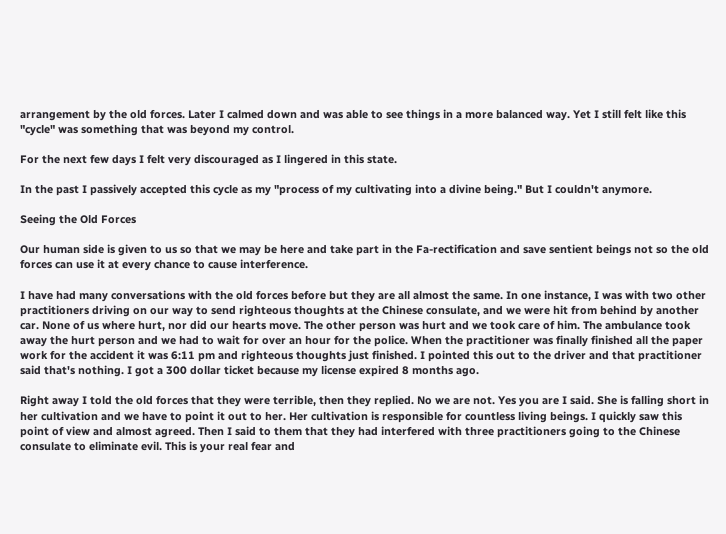arrangement by the old forces. Later I calmed down and was able to see things in a more balanced way. Yet I still felt like this "cycle" was something that was beyond my control.

For the next few days I felt very discouraged as I lingered in this state.

In the past I passively accepted this cycle as my "process of my cultivating into a divine being." But I couldn't anymore.

Seeing the Old Forces

Our human side is given to us so that we may be here and take part in the Fa-rectification and save sentient beings not so the old forces can use it at every chance to cause interference.

I have had many conversations with the old forces before but they are all almost the same. In one instance, I was with two other practitioners driving on our way to send righteous thoughts at the Chinese consulate, and we were hit from behind by another car. None of us where hurt, nor did our hearts move. The other person was hurt and we took care of him. The ambulance took away the hurt person and we had to wait for over an hour for the police. When the practitioner was finally finished all the paper work for the accident it was 6:11 pm and righteous thoughts just finished. I pointed this out to the driver and that practitioner said that's nothing. I got a 300 dollar ticket because my license expired 8 months ago.

Right away I told the old forces that they were terrible, then they replied. No we are not. Yes you are I said. She is falling short in her cultivation and we have to point it out to her. Her cultivation is responsible for countless living beings. I quickly saw this point of view and almost agreed. Then I said to them that they had interfered with three practitioners going to the Chinese consulate to eliminate evil. This is your real fear and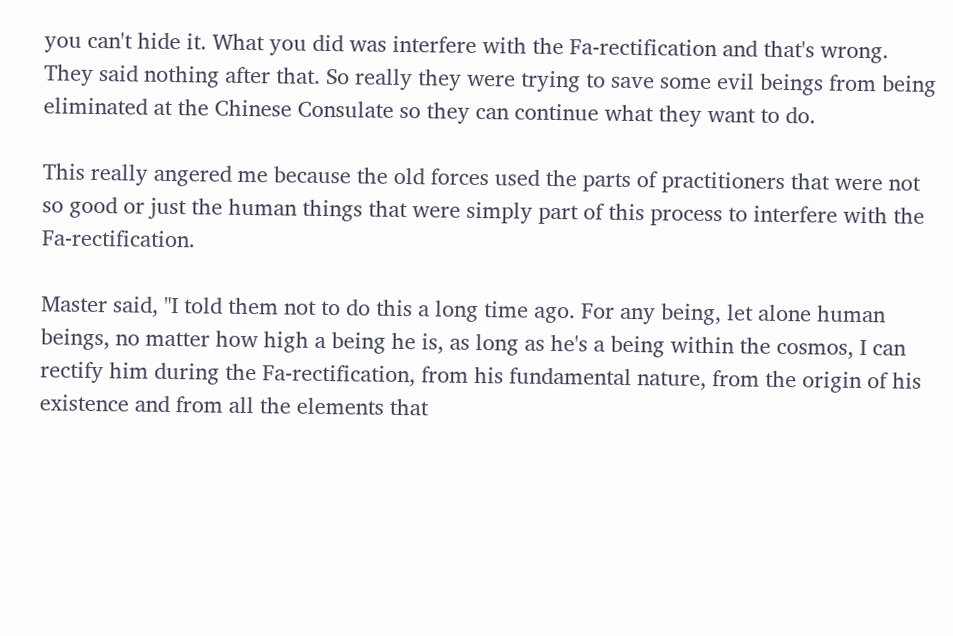you can't hide it. What you did was interfere with the Fa-rectification and that's wrong. They said nothing after that. So really they were trying to save some evil beings from being eliminated at the Chinese Consulate so they can continue what they want to do.

This really angered me because the old forces used the parts of practitioners that were not so good or just the human things that were simply part of this process to interfere with the Fa-rectification.

Master said, "I told them not to do this a long time ago. For any being, let alone human beings, no matter how high a being he is, as long as he's a being within the cosmos, I can rectify him during the Fa-rectification, from his fundamental nature, from the origin of his existence and from all the elements that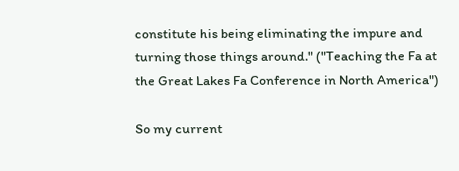constitute his being eliminating the impure and turning those things around." ("Teaching the Fa at the Great Lakes Fa Conference in North America")

So my current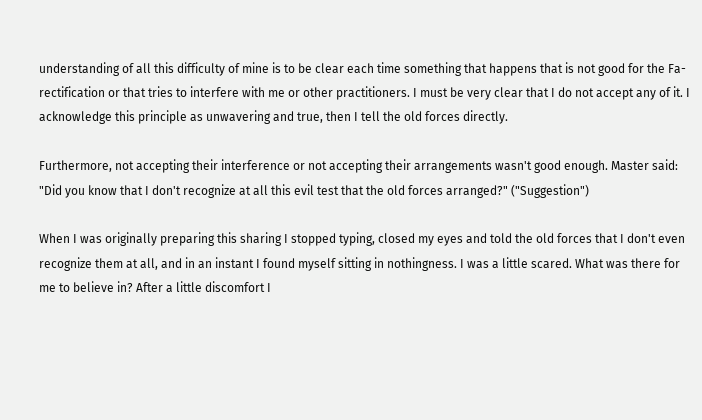understanding of all this difficulty of mine is to be clear each time something that happens that is not good for the Fa-rectification or that tries to interfere with me or other practitioners. I must be very clear that I do not accept any of it. I acknowledge this principle as unwavering and true, then I tell the old forces directly.

Furthermore, not accepting their interference or not accepting their arrangements wasn't good enough. Master said: "Did you know that I don't recognize at all this evil test that the old forces arranged?" ("Suggestion")

When I was originally preparing this sharing I stopped typing, closed my eyes and told the old forces that I don't even recognize them at all, and in an instant I found myself sitting in nothingness. I was a little scared. What was there for me to believe in? After a little discomfort I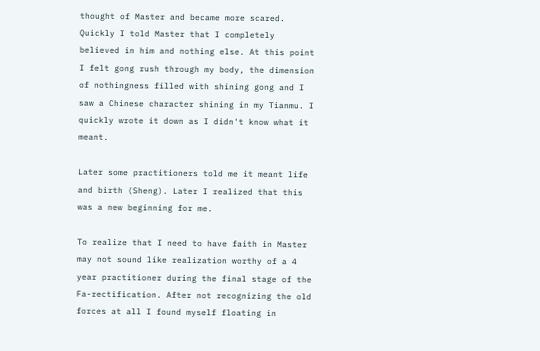thought of Master and became more scared. Quickly I told Master that I completely believed in him and nothing else. At this point I felt gong rush through my body, the dimension of nothingness filled with shining gong and I saw a Chinese character shining in my Tianmu. I quickly wrote it down as I didn't know what it meant.

Later some practitioners told me it meant life and birth (Sheng). Later I realized that this was a new beginning for me.

To realize that I need to have faith in Master may not sound like realization worthy of a 4 year practitioner during the final stage of the Fa-rectification. After not recognizing the old forces at all I found myself floating in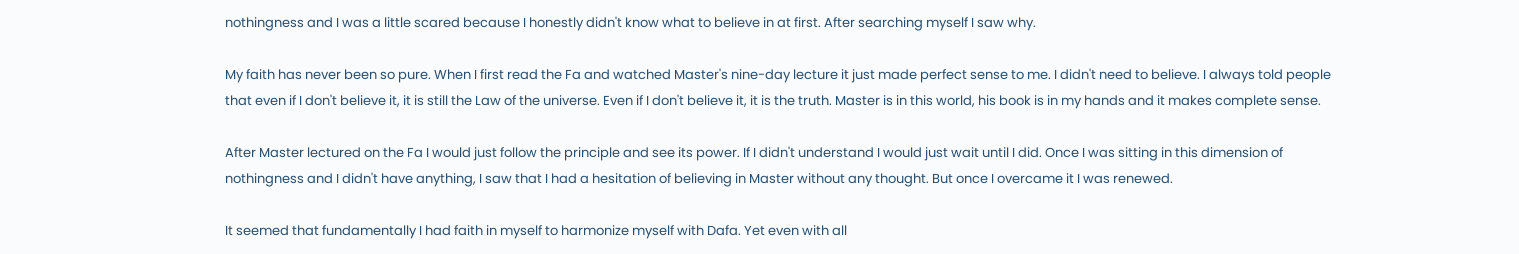nothingness and I was a little scared because I honestly didn't know what to believe in at first. After searching myself I saw why.

My faith has never been so pure. When I first read the Fa and watched Master's nine-day lecture it just made perfect sense to me. I didn't need to believe. I always told people that even if I don't believe it, it is still the Law of the universe. Even if I don't believe it, it is the truth. Master is in this world, his book is in my hands and it makes complete sense.

After Master lectured on the Fa I would just follow the principle and see its power. If I didn't understand I would just wait until I did. Once I was sitting in this dimension of nothingness and I didn't have anything, I saw that I had a hesitation of believing in Master without any thought. But once I overcame it I was renewed.

It seemed that fundamentally I had faith in myself to harmonize myself with Dafa. Yet even with all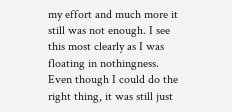my effort and much more it still was not enough. I see this most clearly as I was floating in nothingness. Even though I could do the right thing, it was still just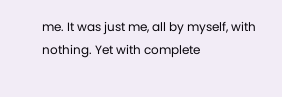me. It was just me, all by myself, with nothing. Yet with complete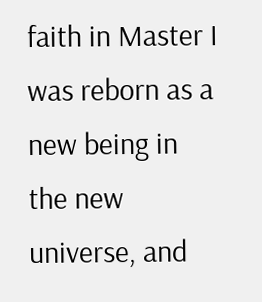faith in Master I was reborn as a new being in the new universe, and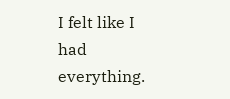I felt like I had everything.